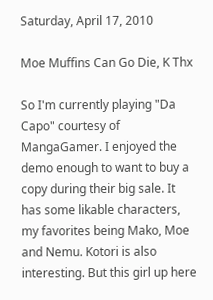Saturday, April 17, 2010

Moe Muffins Can Go Die, K Thx

So I'm currently playing "Da Capo" courtesy of MangaGamer. I enjoyed the demo enough to want to buy a copy during their big sale. It has some likable characters, my favorites being Mako, Moe and Nemu. Kotori is also interesting. But this girl up here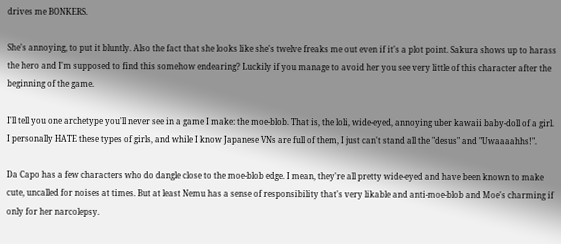drives me BONKERS.

She's annoying, to put it bluntly. Also the fact that she looks like she's twelve freaks me out even if it's a plot point. Sakura shows up to harass the hero and I'm supposed to find this somehow endearing? Luckily if you manage to avoid her you see very little of this character after the beginning of the game.

I'll tell you one archetype you'll never see in a game I make: the moe-blob. That is, the loli, wide-eyed, annoying uber kawaii baby-doll of a girl. I personally HATE these types of girls, and while I know Japanese VNs are full of them, I just can't stand all the "desus" and "Uwaaaahhs!".

Da Capo has a few characters who do dangle close to the moe-blob edge. I mean, they're all pretty wide-eyed and have been known to make cute, uncalled for noises at times. But at least Nemu has a sense of responsibility that's very likable and anti-moe-blob and Moe's charming if only for her narcolepsy.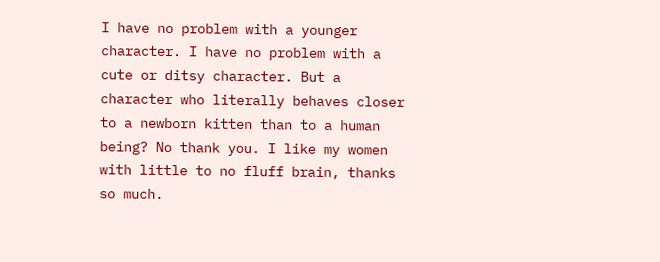I have no problem with a younger character. I have no problem with a cute or ditsy character. But a character who literally behaves closer to a newborn kitten than to a human being? No thank you. I like my women with little to no fluff brain, thanks so much.